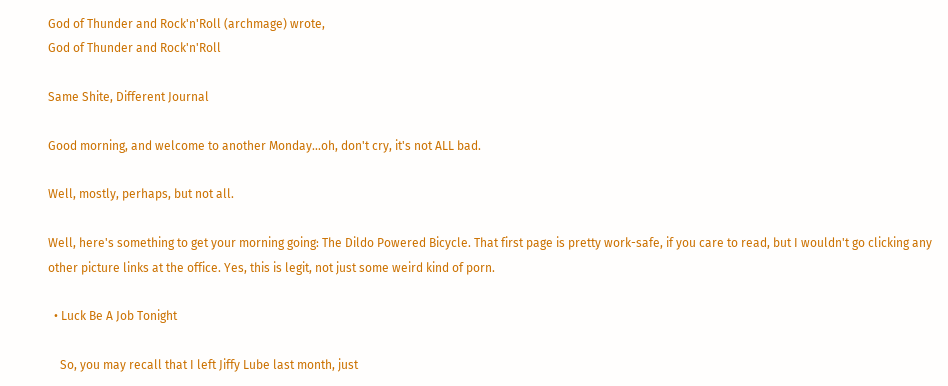God of Thunder and Rock'n'Roll (archmage) wrote,
God of Thunder and Rock'n'Roll

Same Shite, Different Journal

Good morning, and welcome to another Monday...oh, don't cry, it's not ALL bad.

Well, mostly, perhaps, but not all.

Well, here's something to get your morning going: The Dildo Powered Bicycle. That first page is pretty work-safe, if you care to read, but I wouldn't go clicking any other picture links at the office. Yes, this is legit, not just some weird kind of porn.

  • Luck Be A Job Tonight

    So, you may recall that I left Jiffy Lube last month, just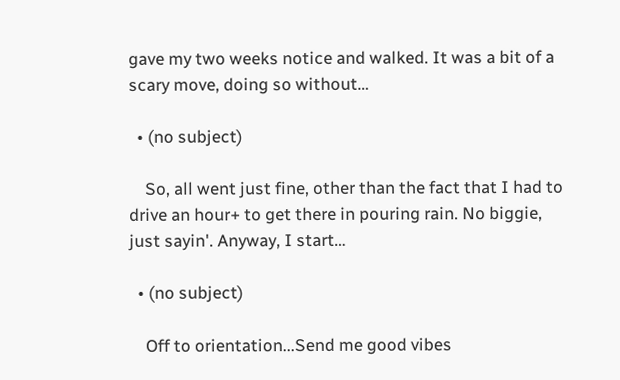gave my two weeks notice and walked. It was a bit of a scary move, doing so without…

  • (no subject)

    So, all went just fine, other than the fact that I had to drive an hour+ to get there in pouring rain. No biggie, just sayin'. Anyway, I start…

  • (no subject)

    Off to orientation...Send me good vibes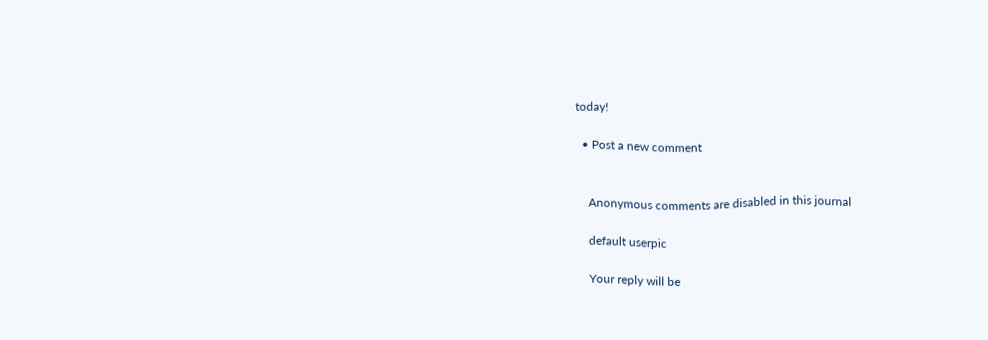today!

  • Post a new comment


    Anonymous comments are disabled in this journal

    default userpic

    Your reply will be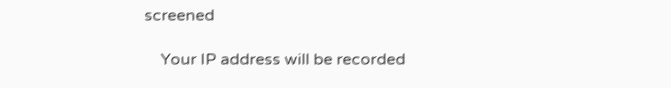screened

    Your IP address will be recorded